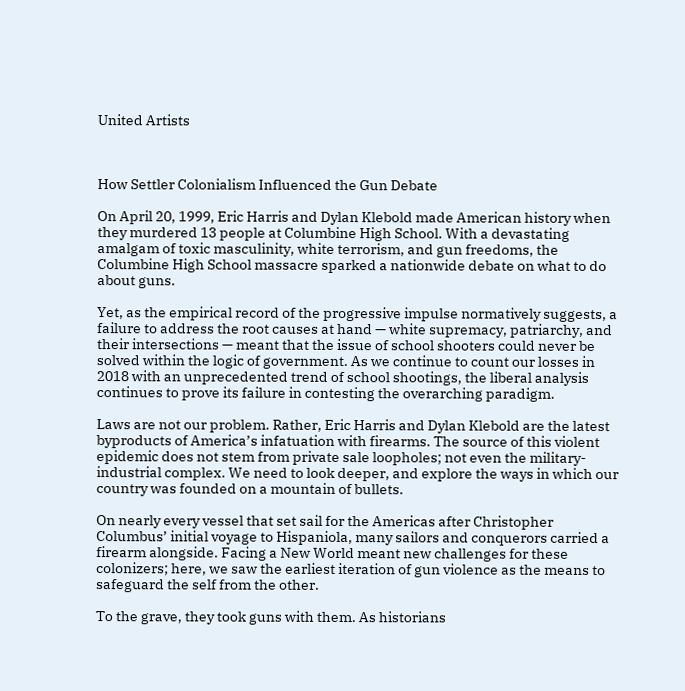United Artists



How Settler Colonialism Influenced the Gun Debate

On April 20, 1999, Eric Harris and Dylan Klebold made American history when they murdered 13 people at Columbine High School. With a devastating amalgam of toxic masculinity, white terrorism, and gun freedoms, the Columbine High School massacre sparked a nationwide debate on what to do about guns.

Yet, as the empirical record of the progressive impulse normatively suggests, a failure to address the root causes at hand — white supremacy, patriarchy, and their intersections — meant that the issue of school shooters could never be solved within the logic of government. As we continue to count our losses in 2018 with an unprecedented trend of school shootings, the liberal analysis continues to prove its failure in contesting the overarching paradigm.

Laws are not our problem. Rather, Eric Harris and Dylan Klebold are the latest byproducts of America’s infatuation with firearms. The source of this violent epidemic does not stem from private sale loopholes; not even the military-industrial complex. We need to look deeper, and explore the ways in which our country was founded on a mountain of bullets.

On nearly every vessel that set sail for the Americas after Christopher Columbus’ initial voyage to Hispaniola, many sailors and conquerors carried a firearm alongside. Facing a New World meant new challenges for these colonizers; here, we saw the earliest iteration of gun violence as the means to safeguard the self from the other.

To the grave, they took guns with them. As historians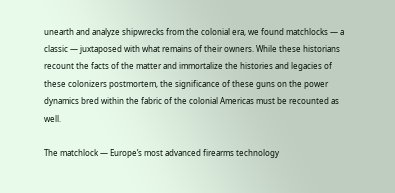unearth and analyze shipwrecks from the colonial era, we found matchlocks — a classic — juxtaposed with what remains of their owners. While these historians recount the facts of the matter and immortalize the histories and legacies of these colonizers postmortem, the significance of these guns on the power dynamics bred within the fabric of the colonial Americas must be recounted as well.

The matchlock — Europe’s most advanced firearms technology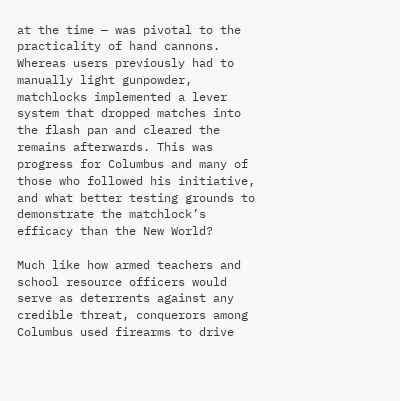at the time — was pivotal to the practicality of hand cannons. Whereas users previously had to manually light gunpowder, matchlocks implemented a lever system that dropped matches into the flash pan and cleared the remains afterwards. This was progress for Columbus and many of those who followed his initiative, and what better testing grounds to demonstrate the matchlock’s efficacy than the New World?

Much like how armed teachers and school resource officers would serve as deterrents against any credible threat, conquerors among Columbus used firearms to drive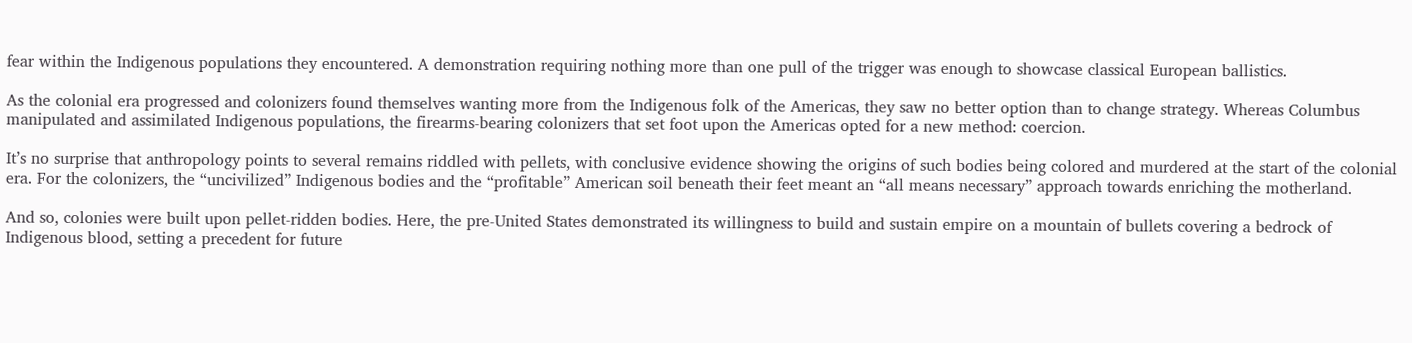fear within the Indigenous populations they encountered. A demonstration requiring nothing more than one pull of the trigger was enough to showcase classical European ballistics.

As the colonial era progressed and colonizers found themselves wanting more from the Indigenous folk of the Americas, they saw no better option than to change strategy. Whereas Columbus manipulated and assimilated Indigenous populations, the firearms-bearing colonizers that set foot upon the Americas opted for a new method: coercion.

It’s no surprise that anthropology points to several remains riddled with pellets, with conclusive evidence showing the origins of such bodies being colored and murdered at the start of the colonial era. For the colonizers, the “uncivilized” Indigenous bodies and the “profitable” American soil beneath their feet meant an “all means necessary” approach towards enriching the motherland.

And so, colonies were built upon pellet-ridden bodies. Here, the pre-United States demonstrated its willingness to build and sustain empire on a mountain of bullets covering a bedrock of Indigenous blood, setting a precedent for future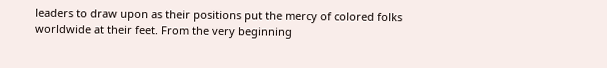leaders to draw upon as their positions put the mercy of colored folks worldwide at their feet. From the very beginning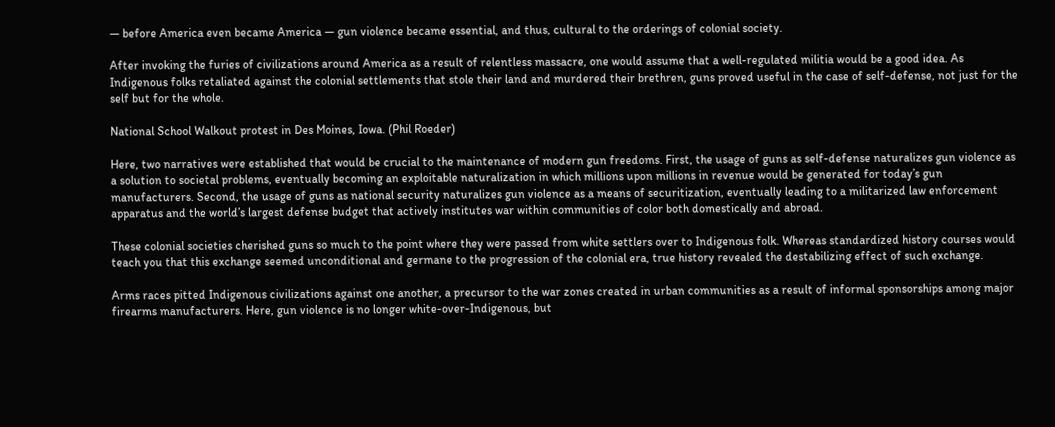— before America even became America — gun violence became essential, and thus, cultural to the orderings of colonial society.

After invoking the furies of civilizations around America as a result of relentless massacre, one would assume that a well-regulated militia would be a good idea. As Indigenous folks retaliated against the colonial settlements that stole their land and murdered their brethren, guns proved useful in the case of self-defense, not just for the self but for the whole.

National School Walkout protest in Des Moines, Iowa. (Phil Roeder)

Here, two narratives were established that would be crucial to the maintenance of modern gun freedoms. First, the usage of guns as self-defense naturalizes gun violence as a solution to societal problems, eventually becoming an exploitable naturalization in which millions upon millions in revenue would be generated for today’s gun manufacturers. Second, the usage of guns as national security naturalizes gun violence as a means of securitization, eventually leading to a militarized law enforcement apparatus and the world’s largest defense budget that actively institutes war within communities of color both domestically and abroad.

These colonial societies cherished guns so much to the point where they were passed from white settlers over to Indigenous folk. Whereas standardized history courses would teach you that this exchange seemed unconditional and germane to the progression of the colonial era, true history revealed the destabilizing effect of such exchange.

Arms races pitted Indigenous civilizations against one another, a precursor to the war zones created in urban communities as a result of informal sponsorships among major firearms manufacturers. Here, gun violence is no longer white-over-Indigenous, but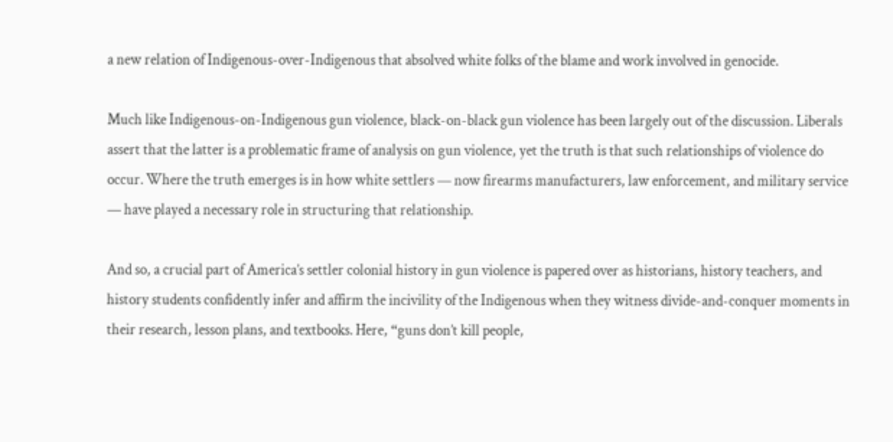a new relation of Indigenous-over-Indigenous that absolved white folks of the blame and work involved in genocide.

Much like Indigenous-on-Indigenous gun violence, black-on-black gun violence has been largely out of the discussion. Liberals assert that the latter is a problematic frame of analysis on gun violence, yet the truth is that such relationships of violence do occur. Where the truth emerges is in how white settlers — now firearms manufacturers, law enforcement, and military service — have played a necessary role in structuring that relationship.

And so, a crucial part of America’s settler colonial history in gun violence is papered over as historians, history teachers, and history students confidently infer and affirm the incivility of the Indigenous when they witness divide-and-conquer moments in their research, lesson plans, and textbooks. Here, “guns don’t kill people,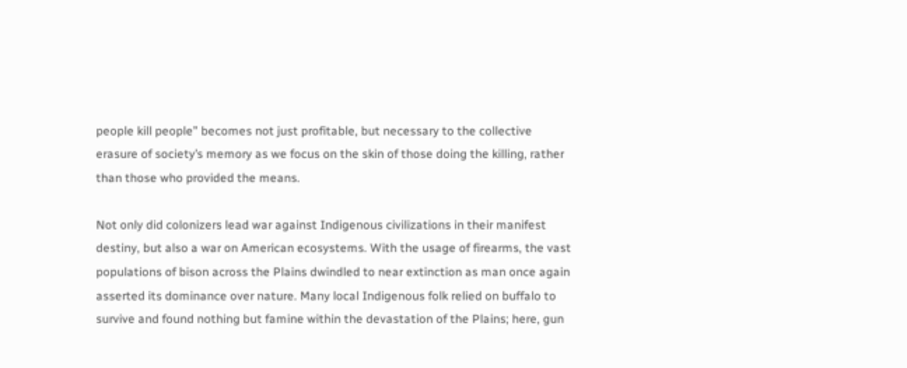people kill people” becomes not just profitable, but necessary to the collective erasure of society’s memory as we focus on the skin of those doing the killing, rather than those who provided the means.

Not only did colonizers lead war against Indigenous civilizations in their manifest destiny, but also a war on American ecosystems. With the usage of firearms, the vast populations of bison across the Plains dwindled to near extinction as man once again asserted its dominance over nature. Many local Indigenous folk relied on buffalo to survive and found nothing but famine within the devastation of the Plains; here, gun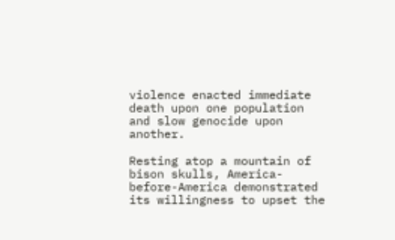violence enacted immediate death upon one population and slow genocide upon another.

Resting atop a mountain of bison skulls, America-before-America demonstrated its willingness to upset the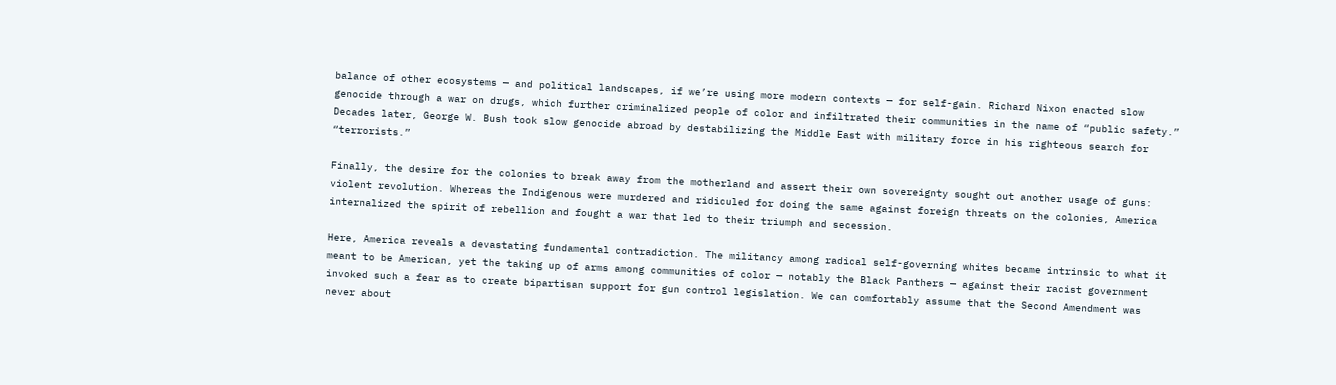balance of other ecosystems — and political landscapes, if we’re using more modern contexts — for self-gain. Richard Nixon enacted slow genocide through a war on drugs, which further criminalized people of color and infiltrated their communities in the name of “public safety.” Decades later, George W. Bush took slow genocide abroad by destabilizing the Middle East with military force in his righteous search for “terrorists.”

Finally, the desire for the colonies to break away from the motherland and assert their own sovereignty sought out another usage of guns: violent revolution. Whereas the Indigenous were murdered and ridiculed for doing the same against foreign threats on the colonies, America internalized the spirit of rebellion and fought a war that led to their triumph and secession.

Here, America reveals a devastating fundamental contradiction. The militancy among radical self-governing whites became intrinsic to what it meant to be American, yet the taking up of arms among communities of color — notably the Black Panthers — against their racist government invoked such a fear as to create bipartisan support for gun control legislation. We can comfortably assume that the Second Amendment was never about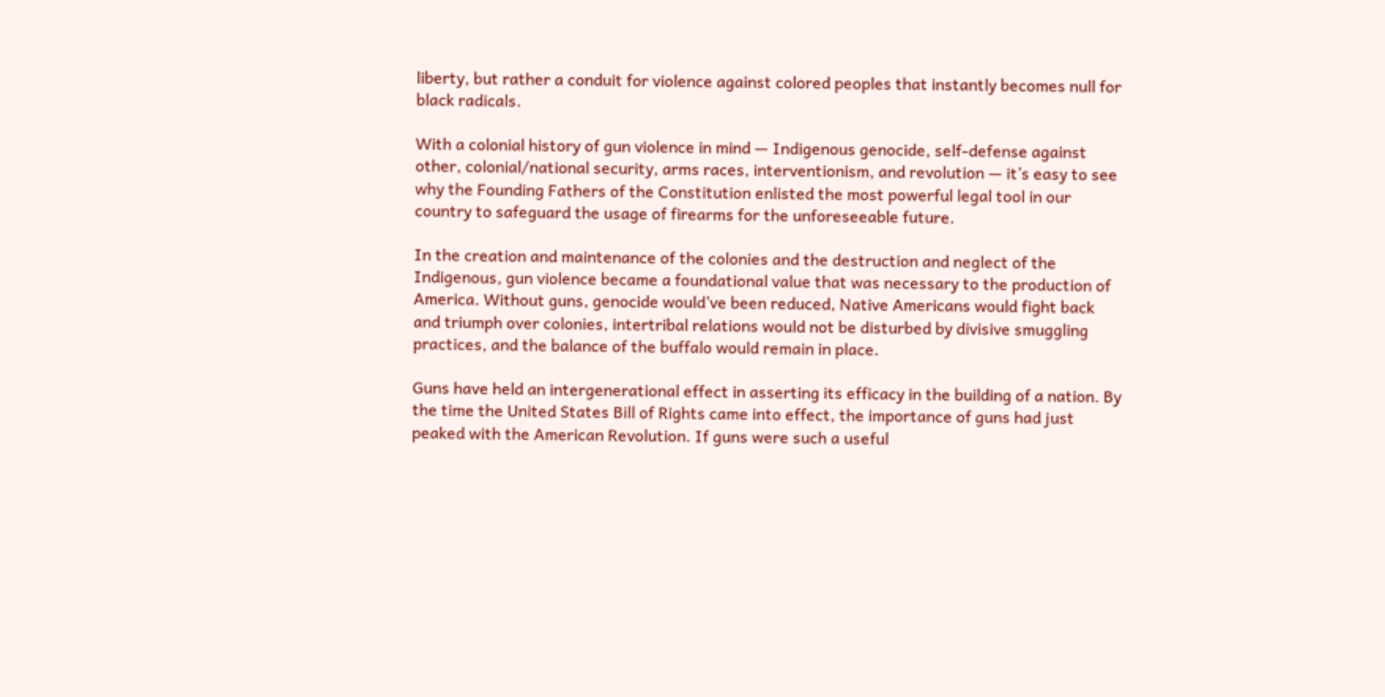liberty, but rather a conduit for violence against colored peoples that instantly becomes null for black radicals.

With a colonial history of gun violence in mind — Indigenous genocide, self-defense against other, colonial/national security, arms races, interventionism, and revolution — it’s easy to see why the Founding Fathers of the Constitution enlisted the most powerful legal tool in our country to safeguard the usage of firearms for the unforeseeable future.

In the creation and maintenance of the colonies and the destruction and neglect of the Indigenous, gun violence became a foundational value that was necessary to the production of America. Without guns, genocide would’ve been reduced, Native Americans would fight back and triumph over colonies, intertribal relations would not be disturbed by divisive smuggling practices, and the balance of the buffalo would remain in place.

Guns have held an intergenerational effect in asserting its efficacy in the building of a nation. By the time the United States Bill of Rights came into effect, the importance of guns had just peaked with the American Revolution. If guns were such a useful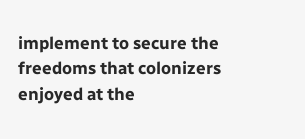implement to secure the freedoms that colonizers enjoyed at the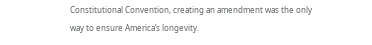Constitutional Convention, creating an amendment was the only way to ensure America’s longevity.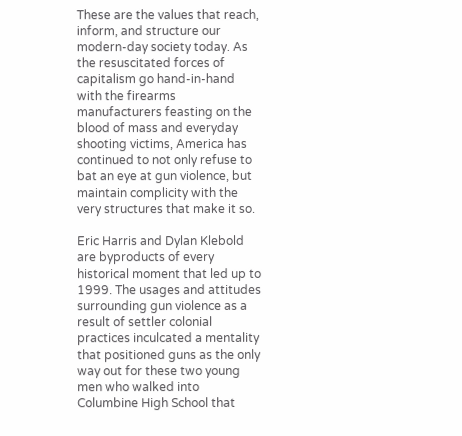These are the values that reach, inform, and structure our modern-day society today. As the resuscitated forces of capitalism go hand-in-hand with the firearms manufacturers feasting on the blood of mass and everyday shooting victims, America has continued to not only refuse to bat an eye at gun violence, but maintain complicity with the very structures that make it so.

Eric Harris and Dylan Klebold are byproducts of every historical moment that led up to 1999. The usages and attitudes surrounding gun violence as a result of settler colonial practices inculcated a mentality that positioned guns as the only way out for these two young men who walked into Columbine High School that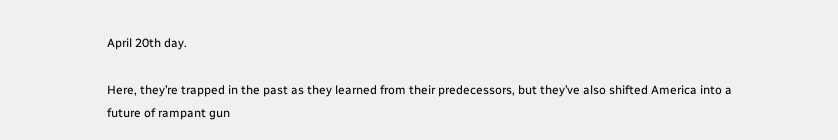April 20th day.

Here, they’re trapped in the past as they learned from their predecessors, but they’ve also shifted America into a future of rampant gun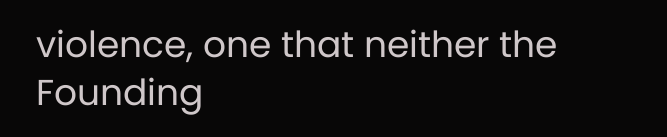violence, one that neither the Founding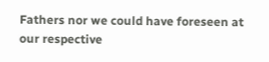Fathers nor we could have foreseen at our respective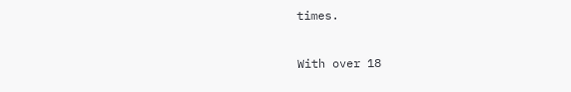times.

With over 18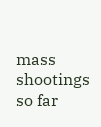mass shootings so far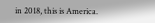in 2018, this is America.